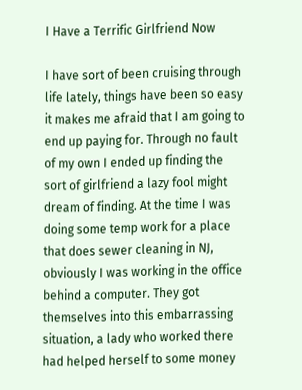I Have a Terrific Girlfriend Now

I have sort of been cruising through life lately, things have been so easy it makes me afraid that I am going to end up paying for. Through no fault of my own I ended up finding the sort of girlfriend a lazy fool might dream of finding. At the time I was doing some temp work for a place that does sewer cleaning in NJ, obviously I was working in the office behind a computer. They got themselves into this embarrassing situation, a lady who worked there had helped herself to some money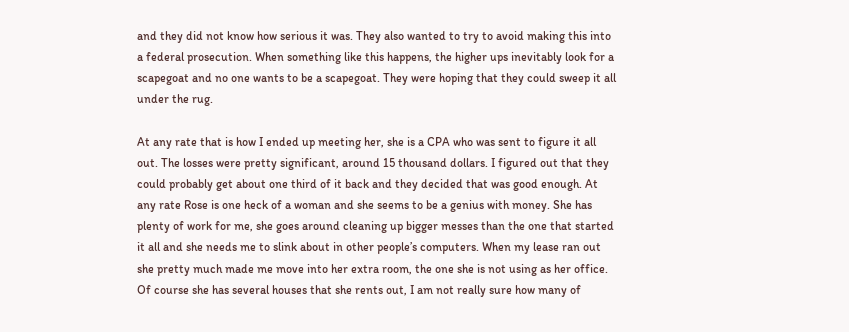and they did not know how serious it was. They also wanted to try to avoid making this into a federal prosecution. When something like this happens, the higher ups inevitably look for a scapegoat and no one wants to be a scapegoat. They were hoping that they could sweep it all under the rug.

At any rate that is how I ended up meeting her, she is a CPA who was sent to figure it all out. The losses were pretty significant, around 15 thousand dollars. I figured out that they could probably get about one third of it back and they decided that was good enough. At any rate Rose is one heck of a woman and she seems to be a genius with money. She has plenty of work for me, she goes around cleaning up bigger messes than the one that started it all and she needs me to slink about in other people’s computers. When my lease ran out she pretty much made me move into her extra room, the one she is not using as her office. Of course she has several houses that she rents out, I am not really sure how many of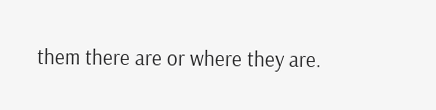them there are or where they are.